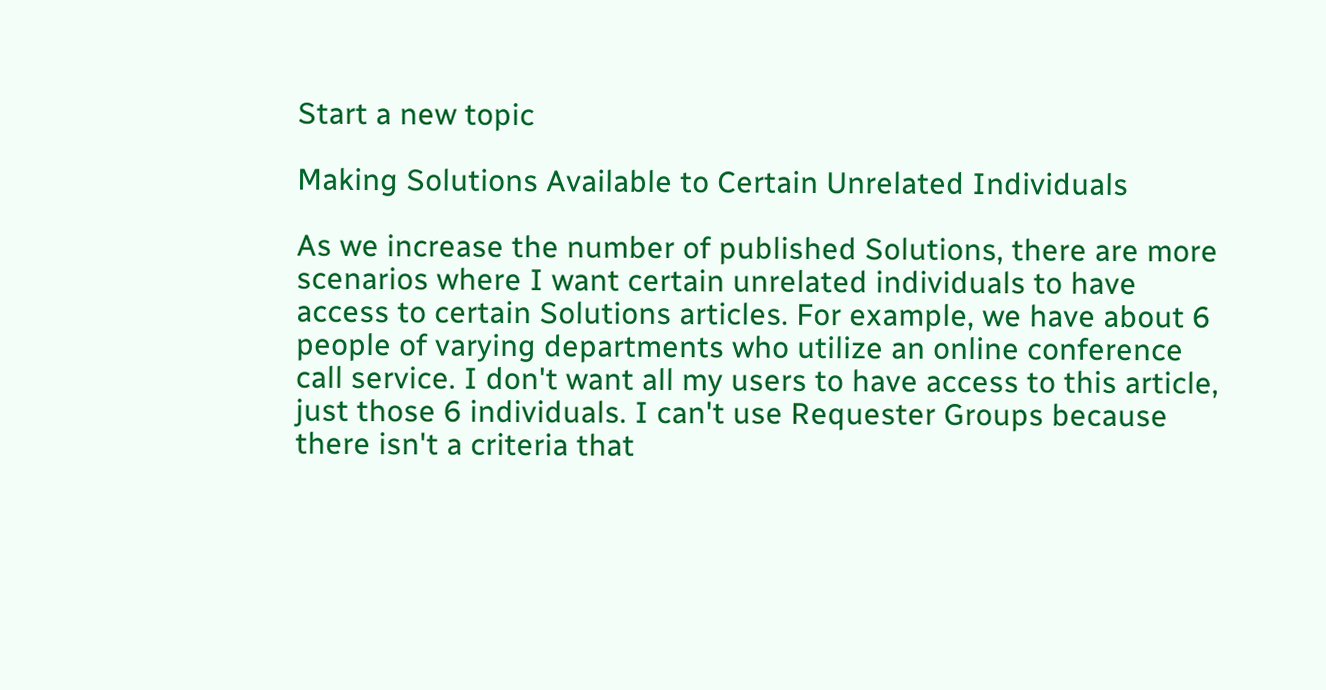Start a new topic

Making Solutions Available to Certain Unrelated Individuals

As we increase the number of published Solutions, there are more scenarios where I want certain unrelated individuals to have access to certain Solutions articles. For example, we have about 6 people of varying departments who utilize an online conference call service. I don't want all my users to have access to this article, just those 6 individuals. I can't use Requester Groups because there isn't a criteria that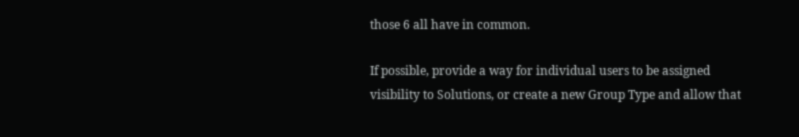those 6 all have in common.

If possible, provide a way for individual users to be assigned visibility to Solutions, or create a new Group Type and allow that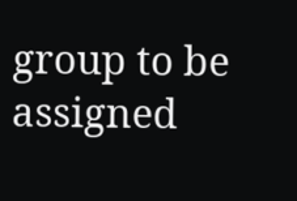group to be assigned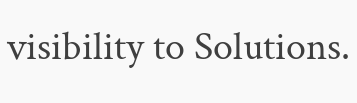visibility to Solutions.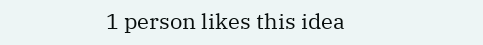1 person likes this idea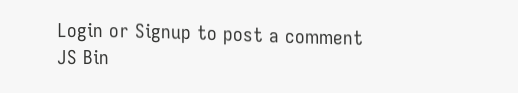Login or Signup to post a comment
JS Bin